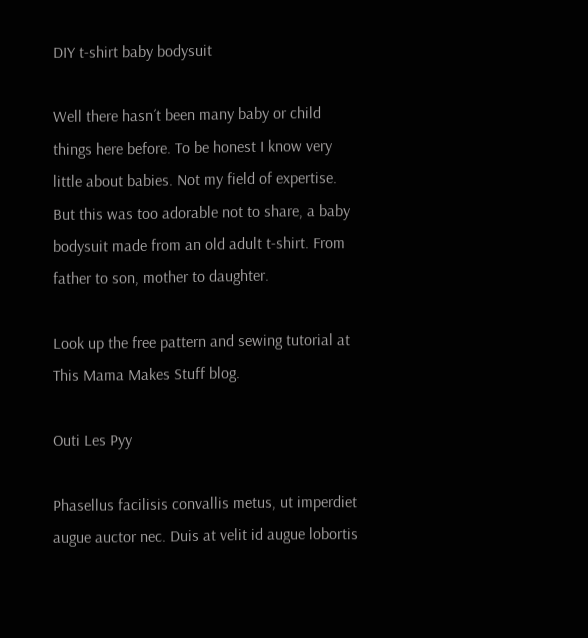DIY t-shirt baby bodysuit

Well there hasn´t been many baby or child things here before. To be honest I know very little about babies. Not my field of expertise. But this was too adorable not to share, a baby bodysuit made from an old adult t-shirt. From father to son, mother to daughter.

Look up the free pattern and sewing tutorial at This Mama Makes Stuff blog.

Outi Les Pyy

Phasellus facilisis convallis metus, ut imperdiet augue auctor nec. Duis at velit id augue lobortis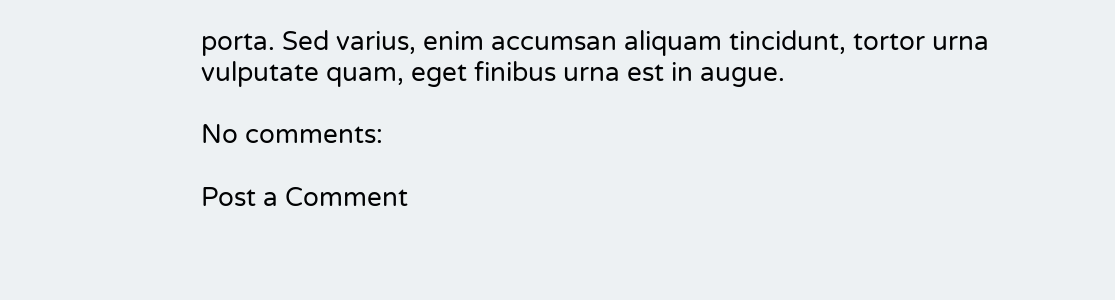porta. Sed varius, enim accumsan aliquam tincidunt, tortor urna vulputate quam, eget finibus urna est in augue.

No comments:

Post a Comment